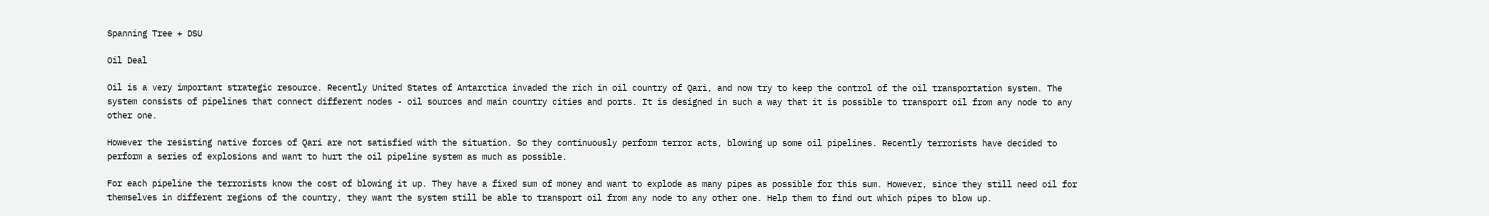Spanning Tree + DSU

Oil Deal

Oil is a very important strategic resource. Recently United States of Antarctica invaded the rich in oil country of Qari, and now try to keep the control of the oil transportation system. The system consists of pipelines that connect different nodes - oil sources and main country cities and ports. It is designed in such a way that it is possible to transport oil from any node to any other one.

However the resisting native forces of Qari are not satisfied with the situation. So they continuously perform terror acts, blowing up some oil pipelines. Recently terrorists have decided to perform a series of explosions and want to hurt the oil pipeline system as much as possible.

For each pipeline the terrorists know the cost of blowing it up. They have a fixed sum of money and want to explode as many pipes as possible for this sum. However, since they still need oil for themselves in different regions of the country, they want the system still be able to transport oil from any node to any other one. Help them to find out which pipes to blow up.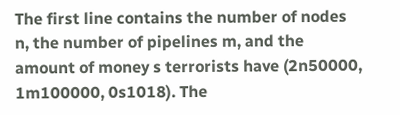The first line contains the number of nodes n, the number of pipelines m, and the amount of money s terrorists have (2n50000, 1m100000, 0s1018). The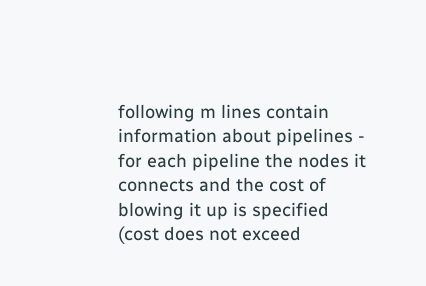following m lines contain information about pipelines - for each pipeline the nodes it connects and the cost of blowing it up is specified (cost does not exceed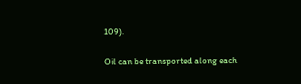109).

Oil can be transported along each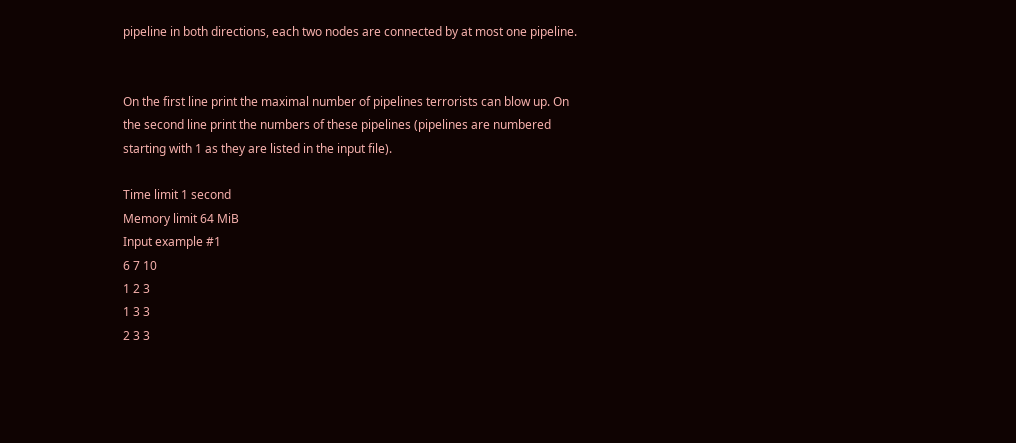pipeline in both directions, each two nodes are connected by at most one pipeline.


On the first line print the maximal number of pipelines terrorists can blow up. On the second line print the numbers of these pipelines (pipelines are numbered starting with 1 as they are listed in the input file).

Time limit 1 second
Memory limit 64 MiB
Input example #1
6 7 10
1 2 3
1 3 3
2 3 3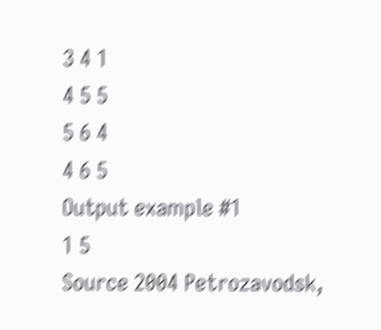3 4 1
4 5 5
5 6 4
4 6 5
Output example #1
1 5
Source 2004 Petrozavodsk,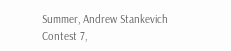Summer, Andrew Stankevich Contest 7,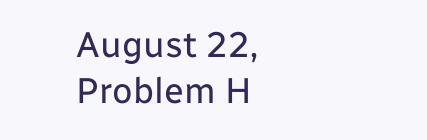August 22, Problem H